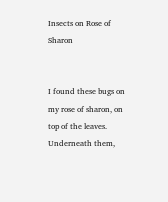Insects on Rose of Sharon


I found these bugs on my rose of sharon, on top of the leaves. Underneath them,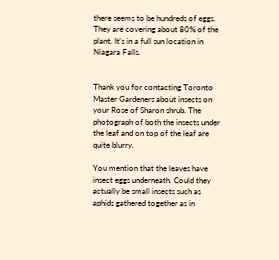there seems to be hundreds of eggs. They are covering about 80% of the plant. It’s in a full sun location in Niagara Falls.


Thank you for contacting Toronto Master Gardeners about insects on your Rose of Sharon shrub. The photograph of both the insects under the leaf and on top of the leaf are quite blurry.

You mention that the leaves have insect eggs underneath. Could they actually be small insects such as aphids gathered together as in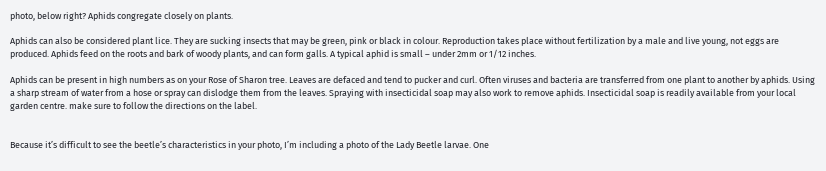photo, below right? Aphids congregate closely on plants.

Aphids can also be considered plant lice. They are sucking insects that may be green, pink or black in colour. Reproduction takes place without fertilization by a male and live young, not eggs are produced. Aphids feed on the roots and bark of woody plants, and can form galls. A typical aphid is small – under 2mm or 1/12 inches.

Aphids can be present in high numbers as on your Rose of Sharon tree. Leaves are defaced and tend to pucker and curl. Often viruses and bacteria are transferred from one plant to another by aphids. Using a sharp stream of water from a hose or spray can dislodge them from the leaves. Spraying with insecticidal soap may also work to remove aphids. Insecticidal soap is readily available from your local garden centre. make sure to follow the directions on the label.


Because it’s difficult to see the beetle’s characteristics in your photo, I’m including a photo of the Lady Beetle larvae. One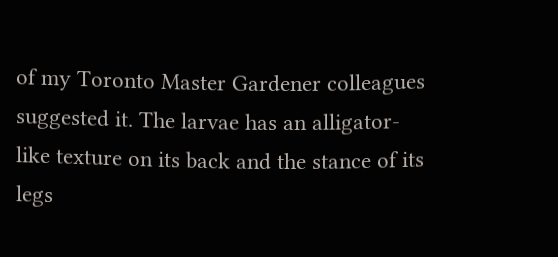of my Toronto Master Gardener colleagues suggested it. The larvae has an alligator-like texture on its back and the stance of its legs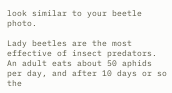look similar to your beetle photo.

Lady beetles are the most effective of insect predators. An adult eats about 50 aphids per day, and after 10 days or so the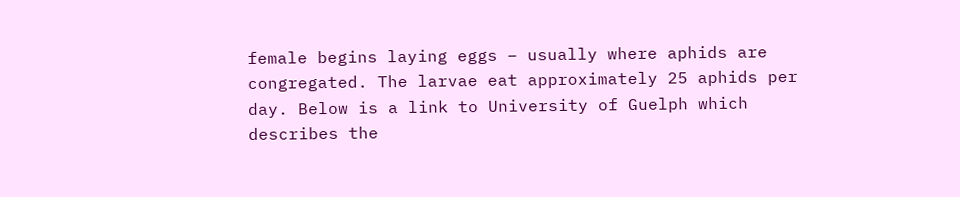female begins laying eggs – usually where aphids are congregated. The larvae eat approximately 25 aphids per day. Below is a link to University of Guelph which describes the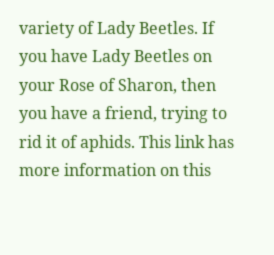variety of Lady Beetles. If you have Lady Beetles on your Rose of Sharon, then you have a friend, trying to rid it of aphids. This link has more information on this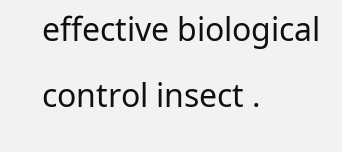effective biological control insect .